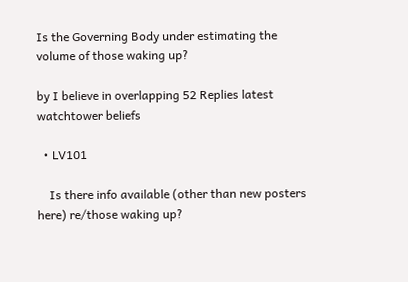Is the Governing Body under estimating the volume of those waking up?

by I believe in overlapping 52 Replies latest watchtower beliefs

  • LV101

    Is there info available (other than new posters here) re/those waking up?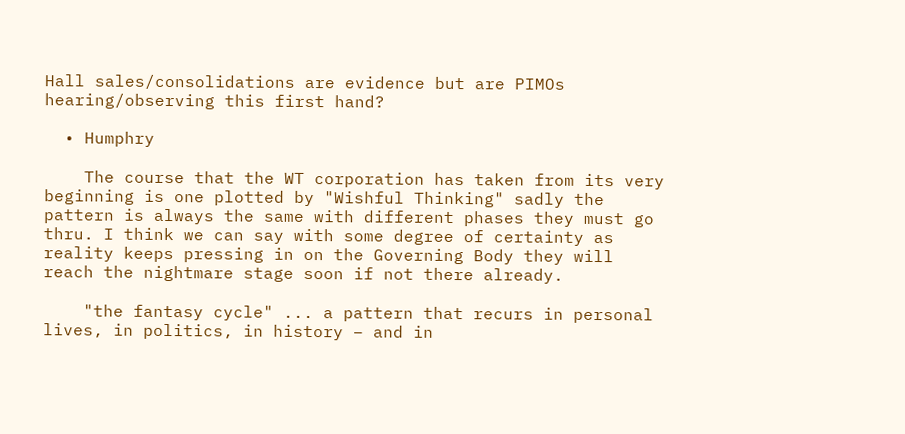Hall sales/consolidations are evidence but are PIMOs hearing/observing this first hand?

  • Humphry

    The course that the WT corporation has taken from its very beginning is one plotted by "Wishful Thinking" sadly the pattern is always the same with different phases they must go thru. I think we can say with some degree of certainty as reality keeps pressing in on the Governing Body they will reach the nightmare stage soon if not there already.

    "the fantasy cycle" ... a pattern that recurs in personal lives, in politics, in history – and in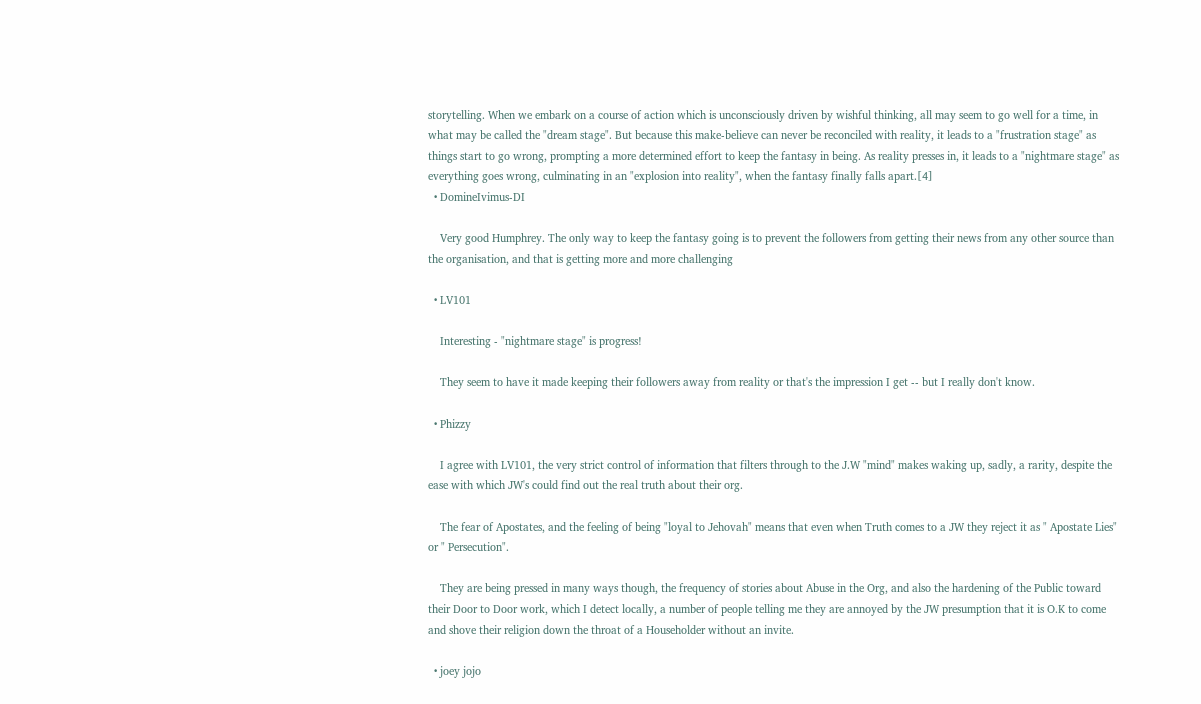storytelling. When we embark on a course of action which is unconsciously driven by wishful thinking, all may seem to go well for a time, in what may be called the "dream stage". But because this make-believe can never be reconciled with reality, it leads to a "frustration stage" as things start to go wrong, prompting a more determined effort to keep the fantasy in being. As reality presses in, it leads to a "nightmare stage" as everything goes wrong, culminating in an "explosion into reality", when the fantasy finally falls apart.[4]
  • DomineIvimus-DI

    Very good Humphrey. The only way to keep the fantasy going is to prevent the followers from getting their news from any other source than the organisation, and that is getting more and more challenging

  • LV101

    Interesting - "nightmare stage" is progress!

    They seem to have it made keeping their followers away from reality or that's the impression I get -- but I really don't know.

  • Phizzy

    I agree with LV101, the very strict control of information that filters through to the J.W "mind" makes waking up, sadly, a rarity, despite the ease with which JW's could find out the real truth about their org.

    The fear of Apostates, and the feeling of being "loyal to Jehovah" means that even when Truth comes to a JW they reject it as " Apostate Lies" or " Persecution".

    They are being pressed in many ways though, the frequency of stories about Abuse in the Org, and also the hardening of the Public toward their Door to Door work, which I detect locally, a number of people telling me they are annoyed by the JW presumption that it is O.K to come and shove their religion down the throat of a Householder without an invite.

  • joey jojo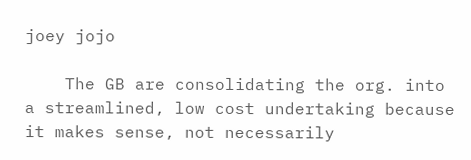joey jojo

    The GB are consolidating the org. into a streamlined, low cost undertaking because it makes sense, not necessarily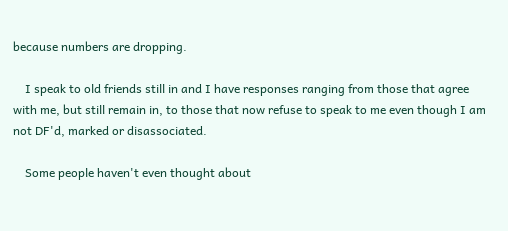because numbers are dropping.

    I speak to old friends still in and I have responses ranging from those that agree with me, but still remain in, to those that now refuse to speak to me even though I am not DF'd, marked or disassociated.

    Some people haven't even thought about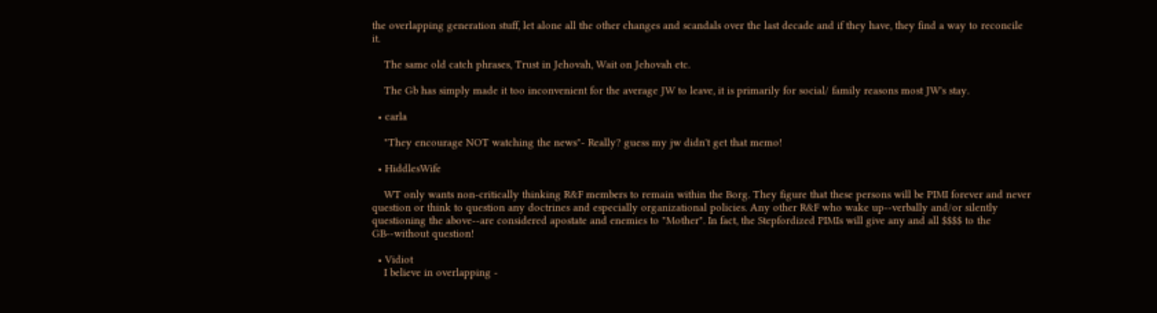the overlapping generation stuff, let alone all the other changes and scandals over the last decade and if they have, they find a way to reconcile it.

    The same old catch phrases, Trust in Jehovah, Wait on Jehovah etc.

    The Gb has simply made it too inconvenient for the average JW to leave, it is primarily for social/ family reasons most JW's stay.

  • carla

    "They encourage NOT watching the news"- Really? guess my jw didn't get that memo!

  • HiddlesWife

    WT only wants non-critically thinking R&F members to remain within the Borg. They figure that these persons will be PIMI forever and never question or think to question any doctrines and especially organizational policies. Any other R&F who wake up--verbally and/or silently questioning the above--are considered apostate and enemies to "Mother". In fact, the Stepfordized PIMIs will give any and all $$$$ to the GB--without question!

  • Vidiot
    I believe in overlapping -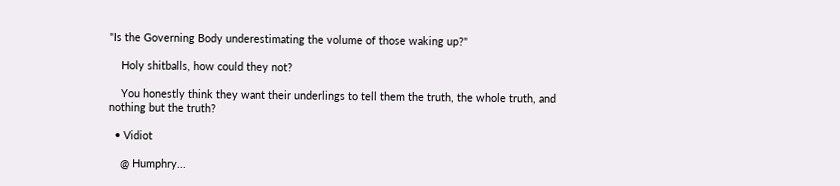"Is the Governing Body underestimating the volume of those waking up?"

    Holy shitballs, how could they not?

    You honestly think they want their underlings to tell them the truth, the whole truth, and nothing but the truth?

  • Vidiot

    @ Humphry...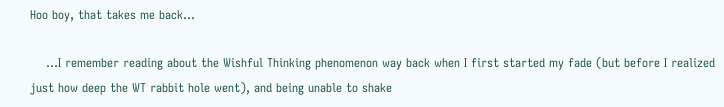Hoo boy, that takes me back...

    ...I remember reading about the Wishful Thinking phenomenon way back when I first started my fade (but before I realized just how deep the WT rabbit hole went), and being unable to shake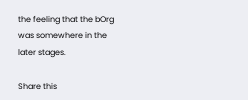the feeling that the bOrg was somewhere in the later stages.

Share this